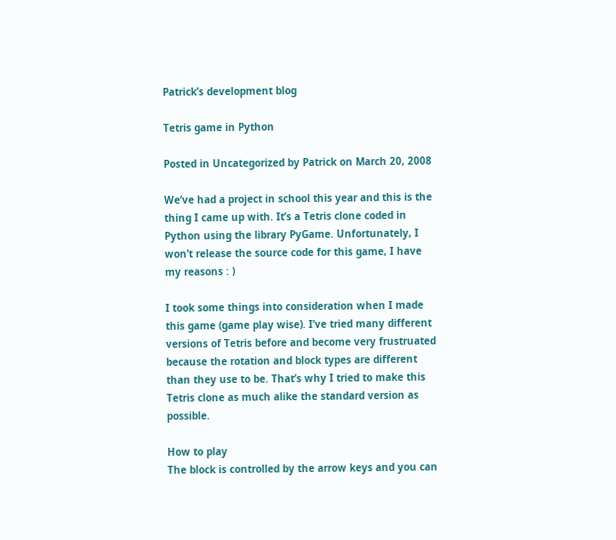Patrick’s development blog

Tetris game in Python

Posted in Uncategorized by Patrick on March 20, 2008

We’ve had a project in school this year and this is the thing I came up with. It’s a Tetris clone coded in Python using the library PyGame. Unfortunately, I won’t release the source code for this game, I have my reasons : )

I took some things into consideration when I made this game (game play wise). I’ve tried many different versions of Tetris before and become very frustruated because the rotation and block types are different than they use to be. That’s why I tried to make this Tetris clone as much alike the standard version as possible.

How to play
The block is controlled by the arrow keys and you can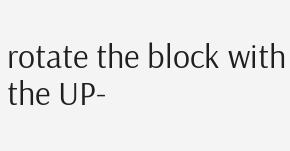rotate the block with the UP-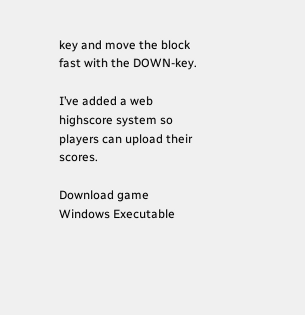key and move the block fast with the DOWN-key.

I’ve added a web highscore system so players can upload their scores.

Download game
Windows Executable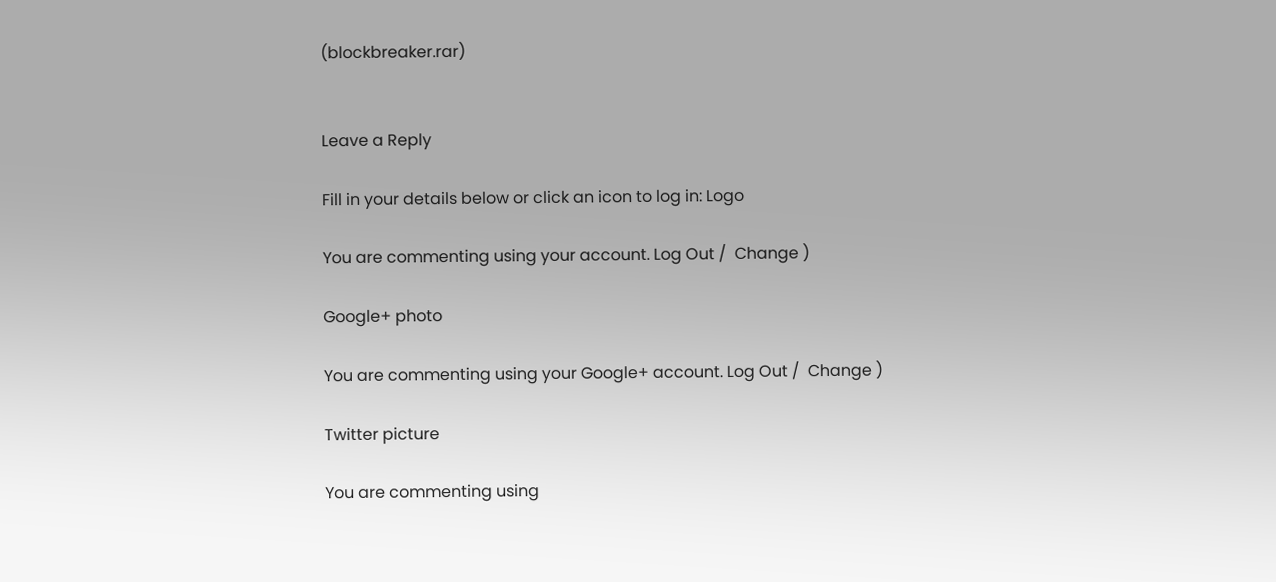(blockbreaker.rar)


Leave a Reply

Fill in your details below or click an icon to log in: Logo

You are commenting using your account. Log Out /  Change )

Google+ photo

You are commenting using your Google+ account. Log Out /  Change )

Twitter picture

You are commenting using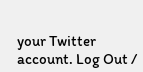your Twitter account. Log Out /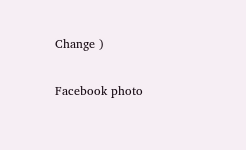Change )

Facebook photo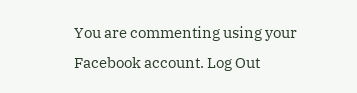You are commenting using your Facebook account. Log Out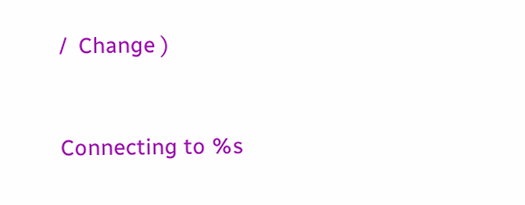/  Change )


Connecting to %s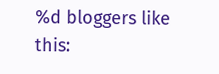%d bloggers like this: